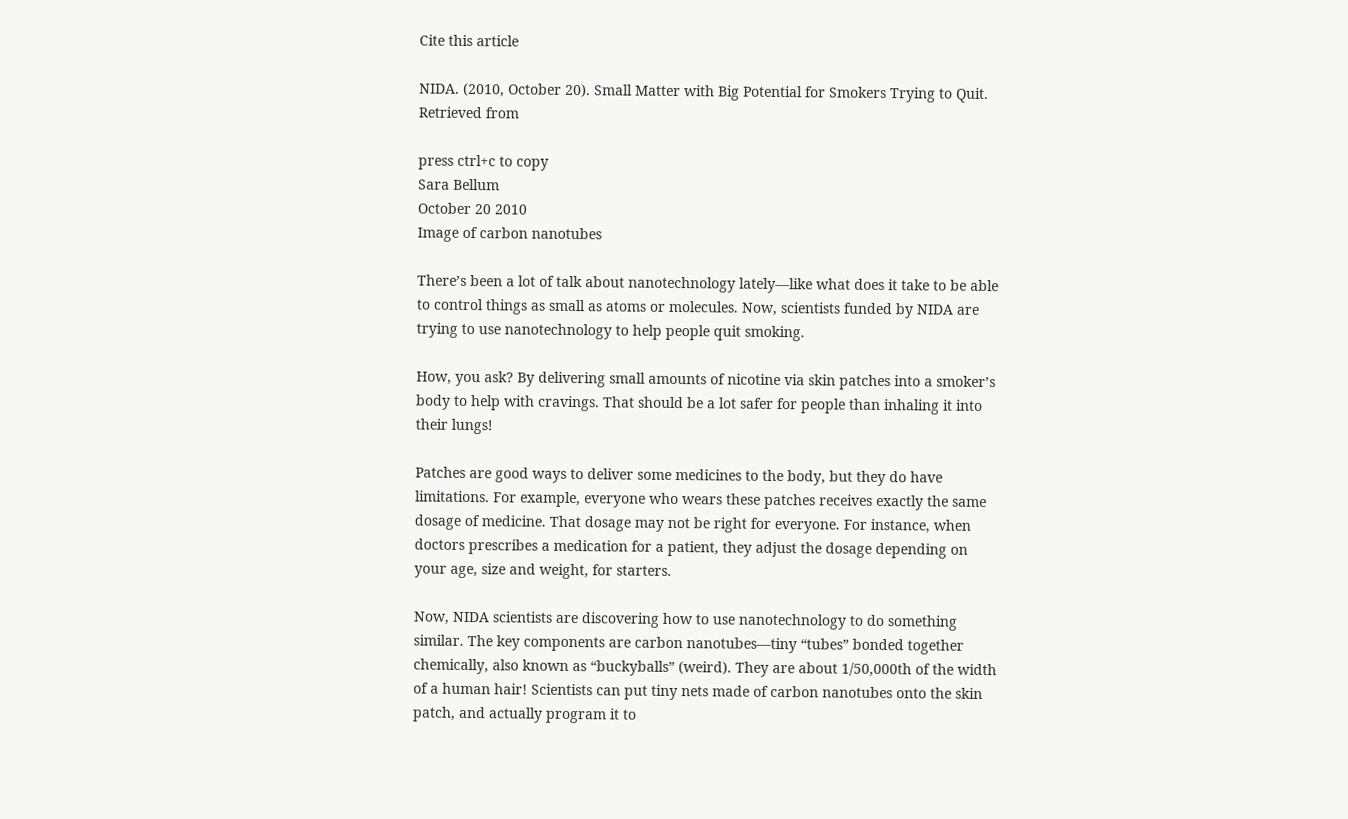Cite this article

NIDA. (2010, October 20). Small Matter with Big Potential for Smokers Trying to Quit. Retrieved from

press ctrl+c to copy
Sara Bellum
October 20 2010
Image of carbon nanotubes

There’s been a lot of talk about nanotechnology lately—like what does it take to be able to control things as small as atoms or molecules. Now, scientists funded by NIDA are trying to use nanotechnology to help people quit smoking.

How, you ask? By delivering small amounts of nicotine via skin patches into a smoker’s body to help with cravings. That should be a lot safer for people than inhaling it into their lungs!

Patches are good ways to deliver some medicines to the body, but they do have limitations. For example, everyone who wears these patches receives exactly the same dosage of medicine. That dosage may not be right for everyone. For instance, when doctors prescribes a medication for a patient, they adjust the dosage depending on your age, size and weight, for starters.

Now, NIDA scientists are discovering how to use nanotechnology to do something similar. The key components are carbon nanotubes—tiny “tubes” bonded together chemically, also known as “buckyballs” (weird). They are about 1/50,000th of the width of a human hair! Scientists can put tiny nets made of carbon nanotubes onto the skin patch, and actually program it to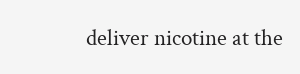deliver nicotine at the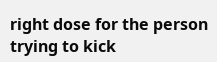right dose for the person trying to kick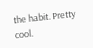the habit. Pretty cool.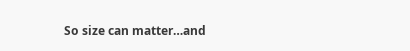So size can matter…and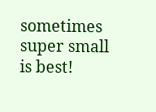sometimes super small is best!